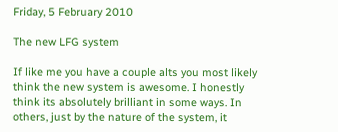Friday, 5 February 2010

The new LFG system

If like me you have a couple alts you most likely think the new system is awesome. I honestly think its absolutely brilliant in some ways. In others, just by the nature of the system, it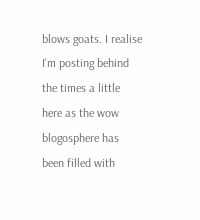blows goats. I realise I'm posting behind the times a little here as the wow blogosphere has been filled with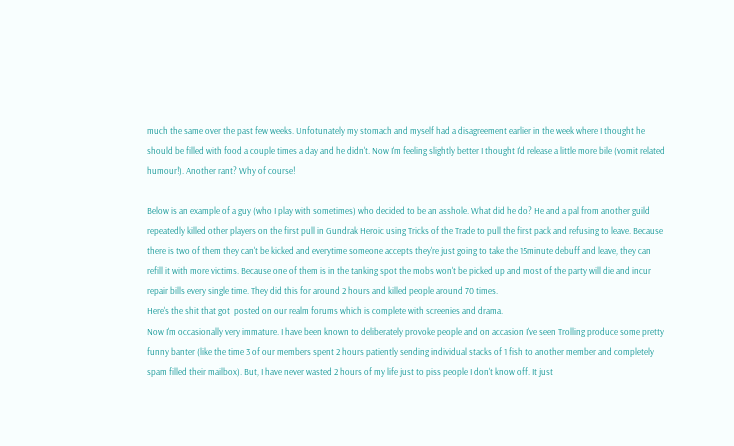much the same over the past few weeks. Unfotunately my stomach and myself had a disagreement earlier in the week where I thought he should be filled with food a couple times a day and he didn't. Now I'm feeling slightly better I thought I'd release a little more bile (vomit related humour!). Another rant? Why of course!

Below is an example of a guy (who I play with sometimes) who decided to be an asshole. What did he do? He and a pal from another guild repeatedly killed other players on the first pull in Gundrak Heroic using Tricks of the Trade to pull the first pack and refusing to leave. Because there is two of them they can't be kicked and everytime someone accepts they're just going to take the 15minute debuff and leave, they can refill it with more victims. Because one of them is in the tanking spot the mobs won't be picked up and most of the party will die and incur repair bills every single time. They did this for around 2 hours and killed people around 70 times.
Here's the shit that got  posted on our realm forums which is complete with screenies and drama.
Now I'm occasionally very immature. I have been known to deliberately provoke people and on accasion I've seen Trolling produce some pretty funny banter (like the time 3 of our members spent 2 hours patiently sending individual stacks of 1 fish to another member and completely spam filled their mailbox). But, I have never wasted 2 hours of my life just to piss people I don't know off. It just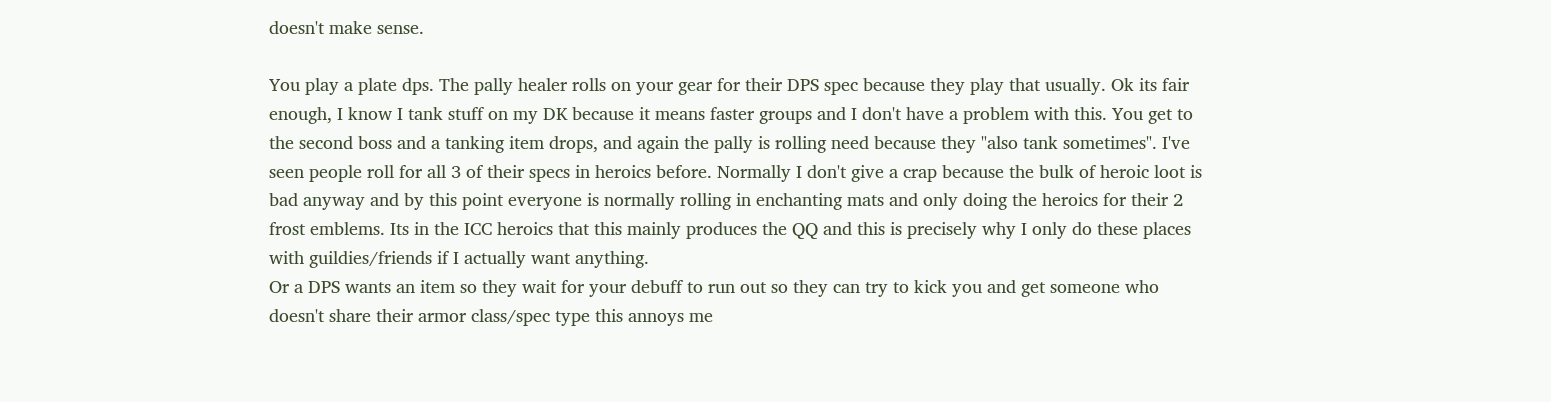doesn't make sense.

You play a plate dps. The pally healer rolls on your gear for their DPS spec because they play that usually. Ok its fair enough, I know I tank stuff on my DK because it means faster groups and I don't have a problem with this. You get to the second boss and a tanking item drops, and again the pally is rolling need because they "also tank sometimes". I've seen people roll for all 3 of their specs in heroics before. Normally I don't give a crap because the bulk of heroic loot is bad anyway and by this point everyone is normally rolling in enchanting mats and only doing the heroics for their 2 frost emblems. Its in the ICC heroics that this mainly produces the QQ and this is precisely why I only do these places with guildies/friends if I actually want anything.
Or a DPS wants an item so they wait for your debuff to run out so they can try to kick you and get someone who doesn't share their armor class/spec type this annoys me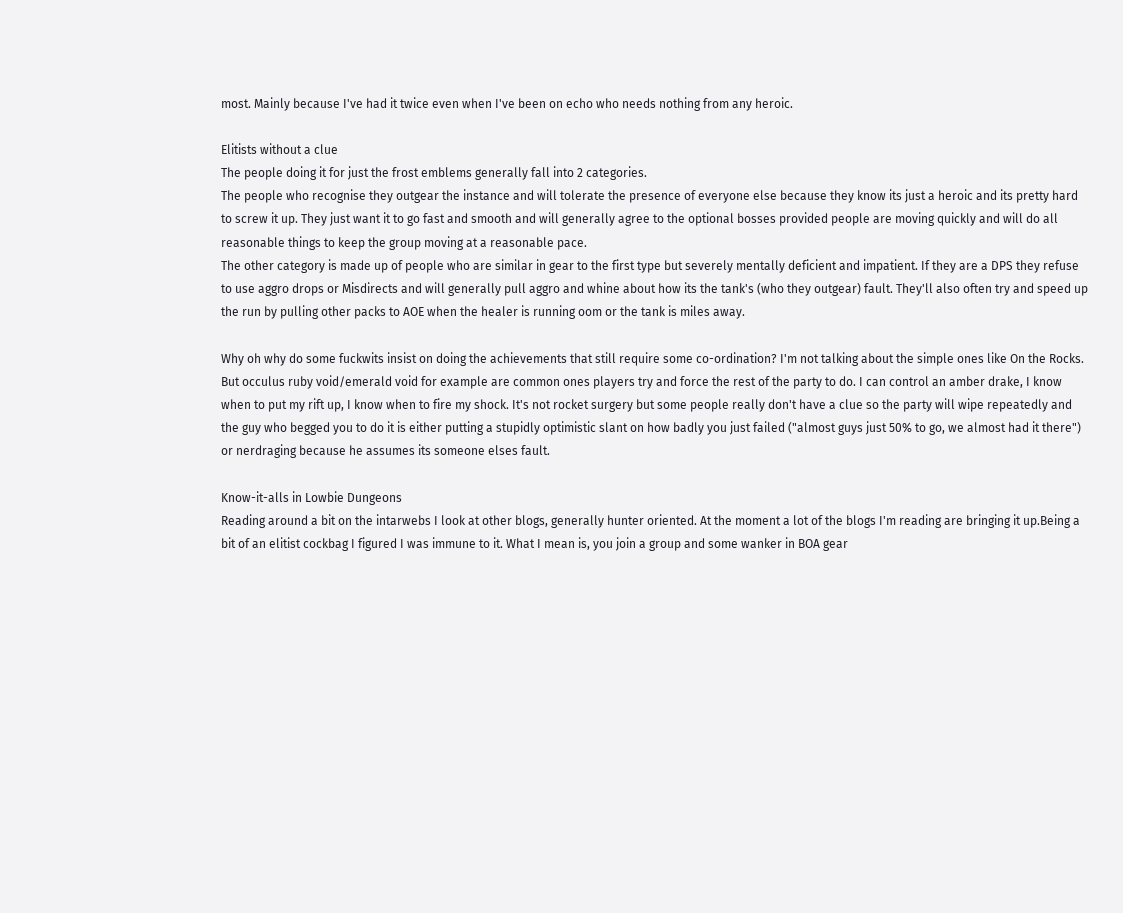most. Mainly because I've had it twice even when I've been on echo who needs nothing from any heroic.

Elitists without a clue
The people doing it for just the frost emblems generally fall into 2 categories.
The people who recognise they outgear the instance and will tolerate the presence of everyone else because they know its just a heroic and its pretty hard to screw it up. They just want it to go fast and smooth and will generally agree to the optional bosses provided people are moving quickly and will do all reasonable things to keep the group moving at a reasonable pace.
The other category is made up of people who are similar in gear to the first type but severely mentally deficient and impatient. If they are a DPS they refuse to use aggro drops or Misdirects and will generally pull aggro and whine about how its the tank's (who they outgear) fault. They'll also often try and speed up the run by pulling other packs to AOE when the healer is running oom or the tank is miles away.

Why oh why do some fuckwits insist on doing the achievements that still require some co-ordination? I'm not talking about the simple ones like On the Rocks. But occulus ruby void/emerald void for example are common ones players try and force the rest of the party to do. I can control an amber drake, I know when to put my rift up, I know when to fire my shock. It's not rocket surgery but some people really don't have a clue so the party will wipe repeatedly and the guy who begged you to do it is either putting a stupidly optimistic slant on how badly you just failed ("almost guys just 50% to go, we almost had it there") or nerdraging because he assumes its someone elses fault.

Know-it-alls in Lowbie Dungeons
Reading around a bit on the intarwebs I look at other blogs, generally hunter oriented. At the moment a lot of the blogs I'm reading are bringing it up.Being a bit of an elitist cockbag I figured I was immune to it. What I mean is, you join a group and some wanker in BOA gear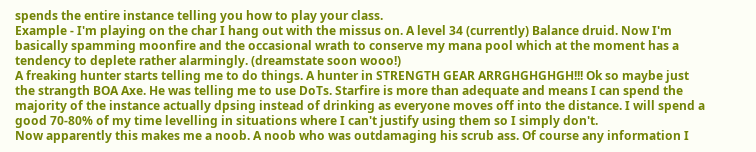spends the entire instance telling you how to play your class.
Example - I'm playing on the char I hang out with the missus on. A level 34 (currently) Balance druid. Now I'm basically spamming moonfire and the occasional wrath to conserve my mana pool which at the moment has a tendency to deplete rather alarmingly. (dreamstate soon wooo!)
A freaking hunter starts telling me to do things. A hunter in STRENGTH GEAR ARRGHGHGHGH!!! Ok so maybe just the strangth BOA Axe. He was telling me to use DoTs. Starfire is more than adequate and means I can spend the majority of the instance actually dpsing instead of drinking as everyone moves off into the distance. I will spend a good 70-80% of my time levelling in situations where I can't justify using them so I simply don't.
Now apparently this makes me a noob. A noob who was outdamaging his scrub ass. Of course any information I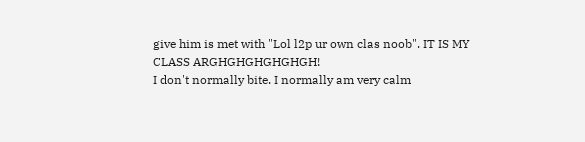give him is met with "Lol l2p ur own clas noob". IT IS MY CLASS ARGHGHGHGHGHGH!
I don't normally bite. I normally am very calm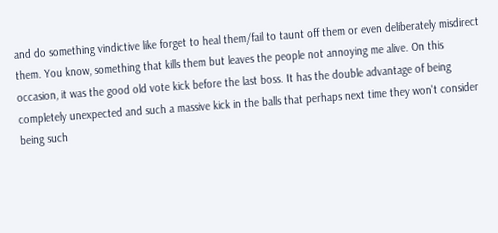and do something vindictive like forget to heal them/fail to taunt off them or even deliberately misdirect them. You know, something that kills them but leaves the people not annoying me alive. On this occasion, it was the good old vote kick before the last boss. It has the double advantage of being completely unexpected and such a massive kick in the balls that perhaps next time they won't consider being such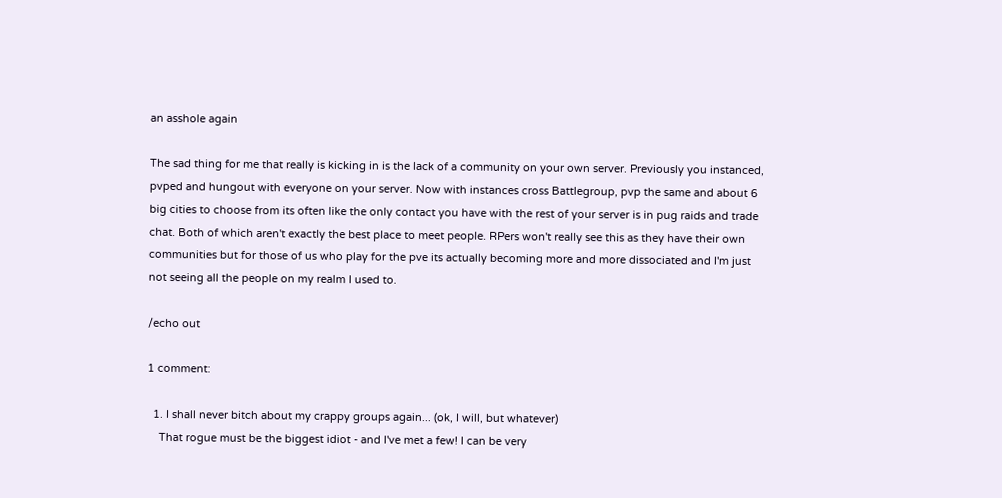an asshole again

The sad thing for me that really is kicking in is the lack of a community on your own server. Previously you instanced, pvped and hungout with everyone on your server. Now with instances cross Battlegroup, pvp the same and about 6 big cities to choose from its often like the only contact you have with the rest of your server is in pug raids and trade chat. Both of which aren't exactly the best place to meet people. RPers won't really see this as they have their own communities but for those of us who play for the pve its actually becoming more and more dissociated and I'm just not seeing all the people on my realm I used to.

/echo out

1 comment:

  1. I shall never bitch about my crappy groups again... (ok, I will, but whatever)
    That rogue must be the biggest idiot - and I've met a few! I can be very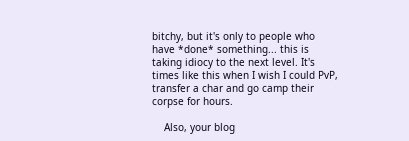bitchy, but it's only to people who have *done* something... this is taking idiocy to the next level. It's times like this when I wish I could PvP, transfer a char and go camp their corpse for hours.

    Also, your blog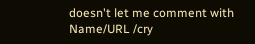doesn't let me comment with Name/URL /cry